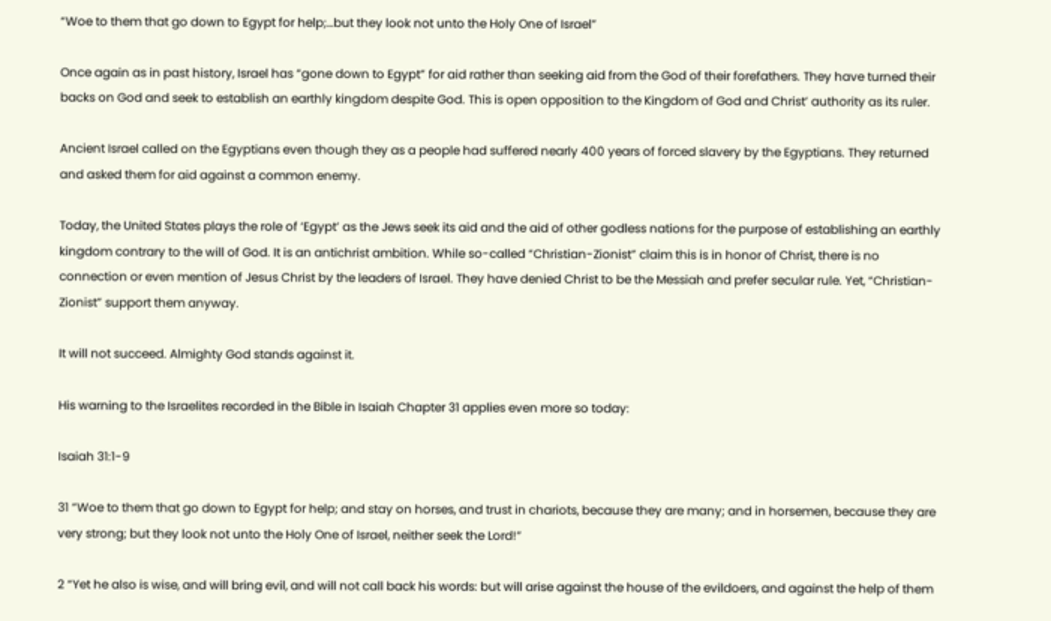“Woe to them that go down to Egypt for help;…but they look not unto the Holy One of Israel”

Once again as in past history, Israel has “gone down to Egypt” for aid rather than seeking aid from the God of their forefathers. They have turned their backs on God and seek to establish an earthly kingdom despite God. This is open opposition to the Kingdom of God and Christ’ authority as its ruler.

Ancient Israel called on the Egyptians even though they as a people had suffered nearly 400 years of forced slavery by the Egyptians. They returned and asked them for aid against a common enemy.

Today, the United States plays the role of ‘Egypt’ as the Jews seek its aid and the aid of other godless nations for the purpose of establishing an earthly kingdom contrary to the will of God. It is an antichrist ambition. While so-called “Christian-Zionist” claim this is in honor of Christ, there is no connection or even mention of Jesus Christ by the leaders of Israel. They have denied Christ to be the Messiah and prefer secular rule. Yet, “Christian-Zionist” support them anyway.

It will not succeed. Almighty God stands against it.

His warning to the Israelites recorded in the Bible in Isaiah Chapter 31 applies even more so today:

Isaiah 31:1-9

31 “Woe to them that go down to Egypt for help; and stay on horses, and trust in chariots, because they are many; and in horsemen, because they are very strong; but they look not unto the Holy One of Israel, neither seek the Lord!”

2 “Yet he also is wise, and will bring evil, and will not call back his words: but will arise against the house of the evildoers, and against the help of them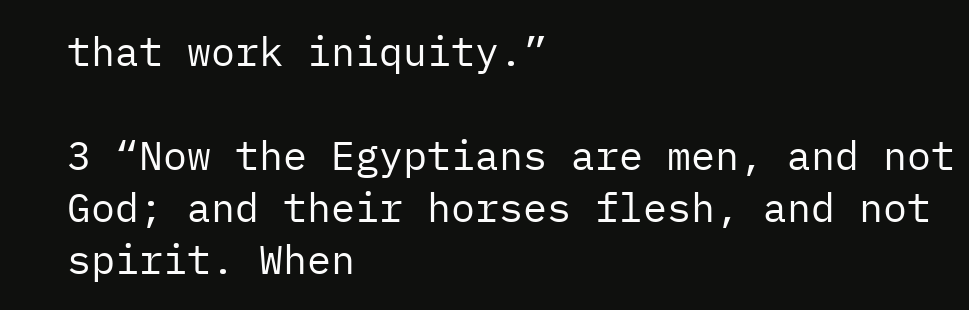that work iniquity.”

3 “Now the Egyptians are men, and not God; and their horses flesh, and not spirit. When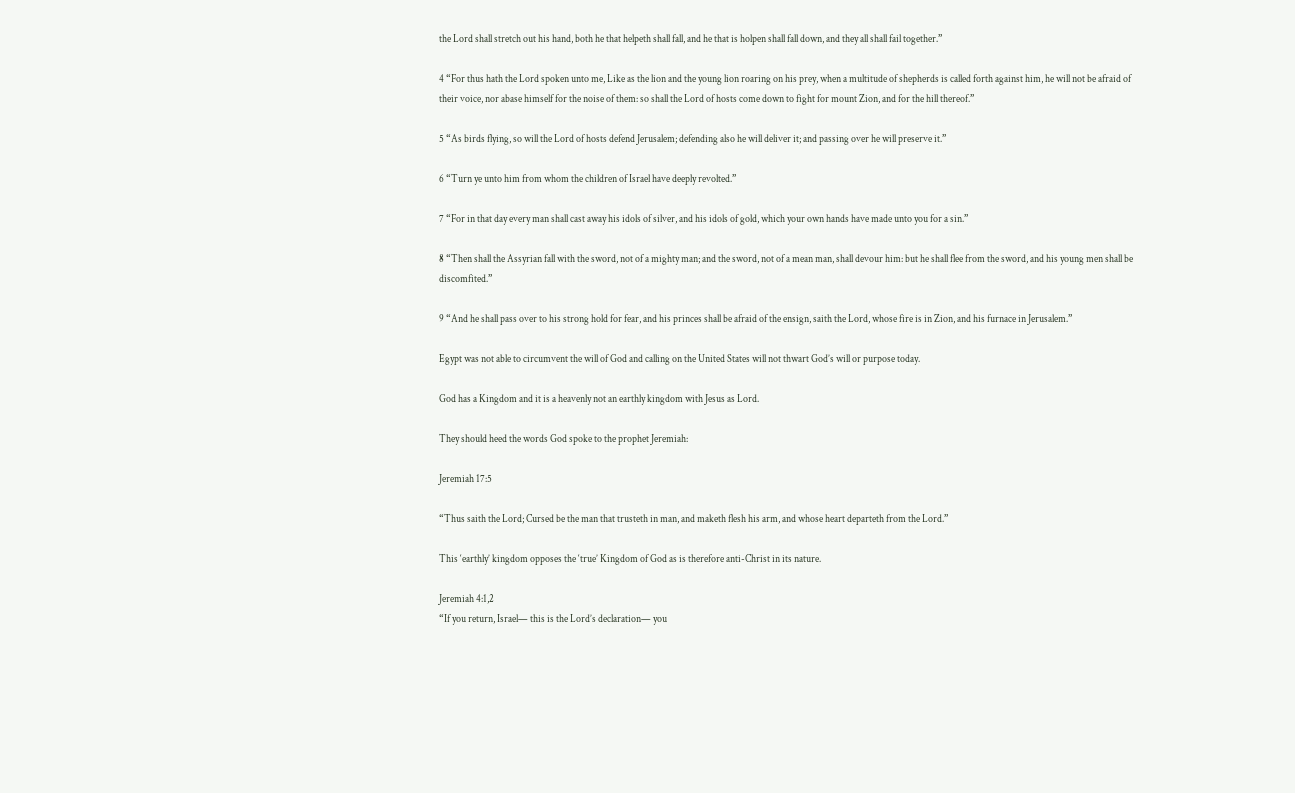the Lord shall stretch out his hand, both he that helpeth shall fall, and he that is holpen shall fall down, and they all shall fail together.”

4 “For thus hath the Lord spoken unto me, Like as the lion and the young lion roaring on his prey, when a multitude of shepherds is called forth against him, he will not be afraid of their voice, nor abase himself for the noise of them: so shall the Lord of hosts come down to fight for mount Zion, and for the hill thereof.”

5 “As birds flying, so will the Lord of hosts defend Jerusalem; defending also he will deliver it; and passing over he will preserve it.”

6 “Turn ye unto him from whom the children of Israel have deeply revolted.”

7 “For in that day every man shall cast away his idols of silver, and his idols of gold, which your own hands have made unto you for a sin.”

8 “Then shall the Assyrian fall with the sword, not of a mighty man; and the sword, not of a mean man, shall devour him: but he shall flee from the sword, and his young men shall be discomfited.”

9 “And he shall pass over to his strong hold for fear, and his princes shall be afraid of the ensign, saith the Lord, whose fire is in Zion, and his furnace in Jerusalem.”

Egypt was not able to circumvent the will of God and calling on the United States will not thwart God’s will or purpose today.

God has a Kingdom and it is a heavenly not an earthly kingdom with Jesus as Lord.

They should heed the words God spoke to the prophet Jeremiah:

Jeremiah 17:5

“Thus saith the Lord; Cursed be the man that trusteth in man, and maketh flesh his arm, and whose heart departeth from the Lord.”

This ‘earthly’ kingdom opposes the ‘true’ Kingdom of God as is therefore anti-Christ in its nature.

Jeremiah 4:1,2
“If you return, Israel— this is the Lord’s declaration— you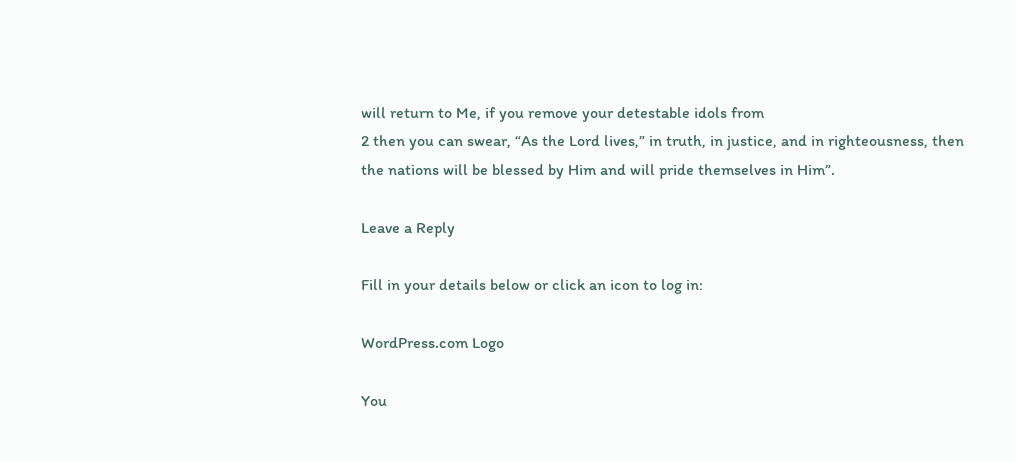will return to Me, if you remove your detestable idols from
2 then you can swear, “As the Lord lives,” in truth, in justice, and in righteousness, then the nations will be blessed by Him and will pride themselves in Him”.

Leave a Reply

Fill in your details below or click an icon to log in:

WordPress.com Logo

You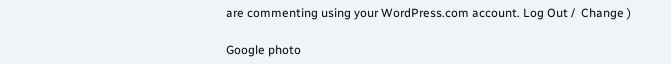are commenting using your WordPress.com account. Log Out /  Change )

Google photo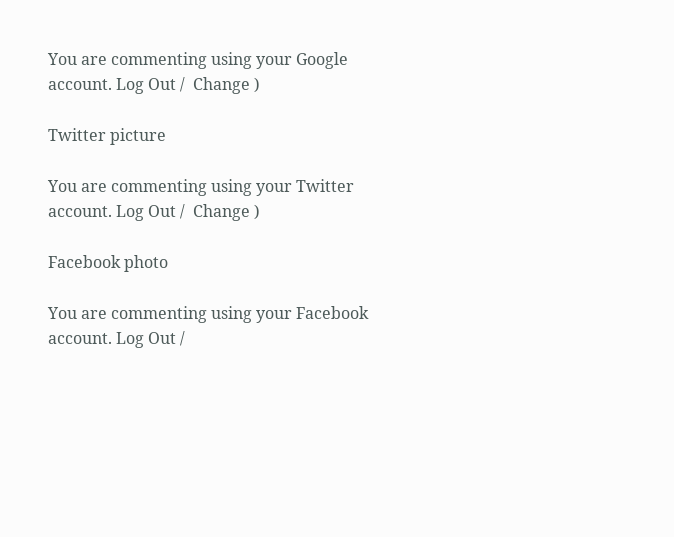You are commenting using your Google account. Log Out /  Change )

Twitter picture

You are commenting using your Twitter account. Log Out /  Change )

Facebook photo

You are commenting using your Facebook account. Log Out /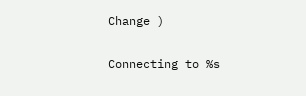Change )

Connecting to %s